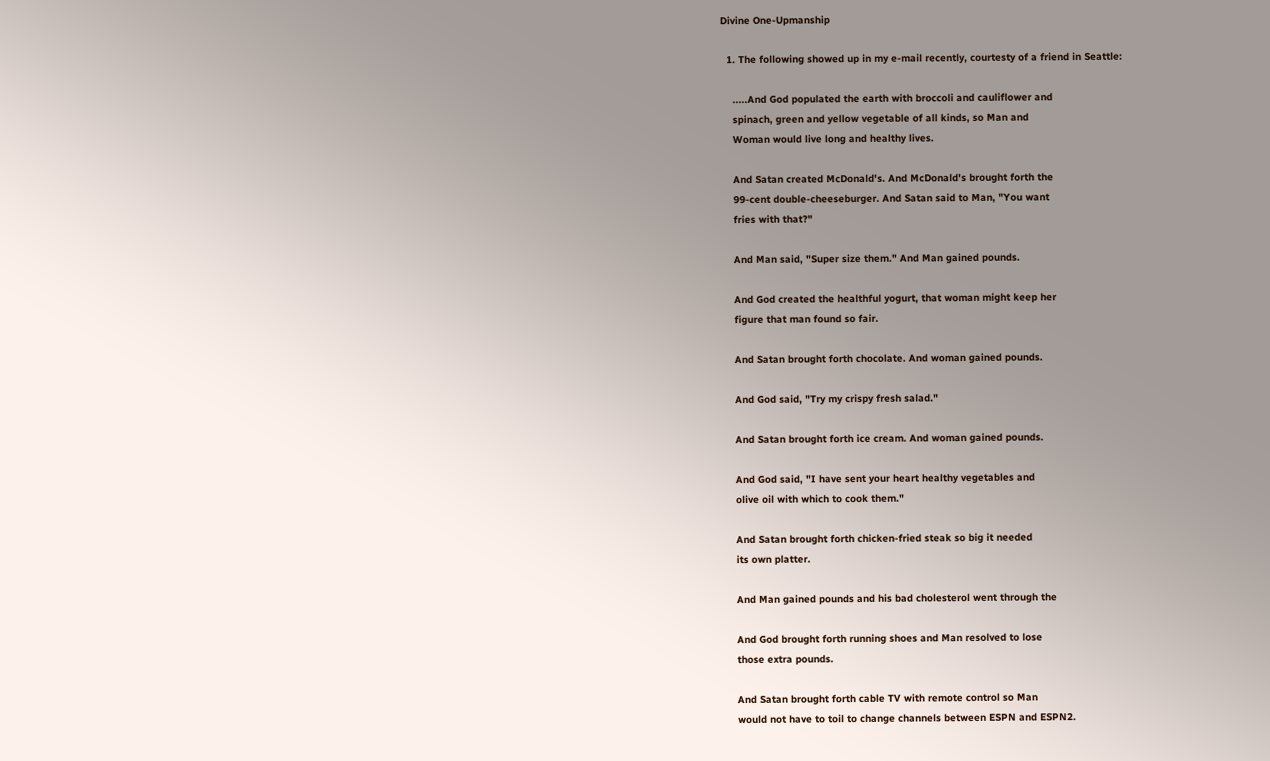Divine One-Upmanship

  1. The following showed up in my e-mail recently, courtesty of a friend in Seattle:

    .....And God populated the earth with broccoli and cauliflower and
    spinach, green and yellow vegetable of all kinds, so Man and
    Woman would live long and healthy lives.

    And Satan created McDonald's. And McDonald's brought forth the
    99-cent double-cheeseburger. And Satan said to Man, "You want
    fries with that?"

    And Man said, "Super size them." And Man gained pounds.

    And God created the healthful yogurt, that woman might keep her
    figure that man found so fair.

    And Satan brought forth chocolate. And woman gained pounds.

    And God said, "Try my crispy fresh salad."

    And Satan brought forth ice cream. And woman gained pounds.

    And God said, "I have sent your heart healthy vegetables and
    olive oil with which to cook them."

    And Satan brought forth chicken-fried steak so big it needed
    its own platter.

    And Man gained pounds and his bad cholesterol went through the

    And God brought forth running shoes and Man resolved to lose
    those extra pounds.

    And Satan brought forth cable TV with remote control so Man
    would not have to toil to change channels between ESPN and ESPN2.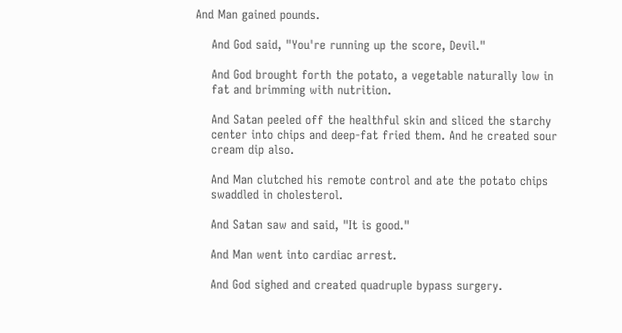And Man gained pounds.

    And God said, "You're running up the score, Devil."

    And God brought forth the potato, a vegetable naturally low in
    fat and brimming with nutrition.

    And Satan peeled off the healthful skin and sliced the starchy
    center into chips and deep-fat fried them. And he created sour
    cream dip also.

    And Man clutched his remote control and ate the potato chips
    swaddled in cholesterol.

    And Satan saw and said, "It is good."

    And Man went into cardiac arrest.

    And God sighed and created quadruple bypass surgery.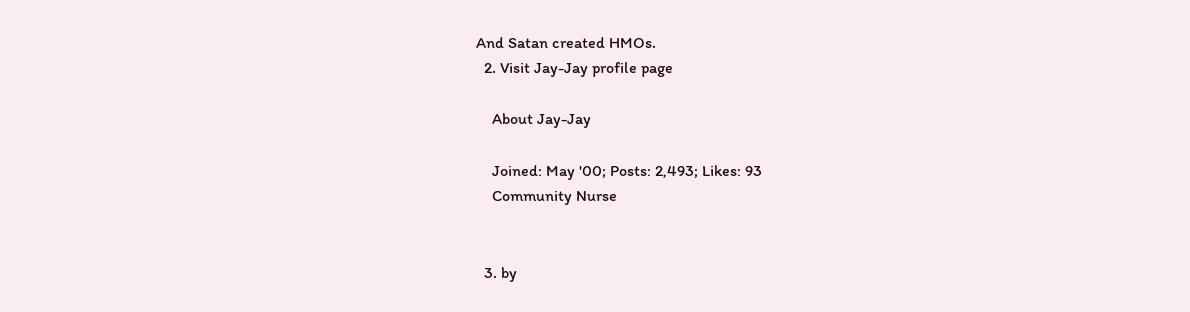And Satan created HMOs.
  2. Visit Jay-Jay profile page

    About Jay-Jay

    Joined: May '00; Posts: 2,493; Likes: 93
    Community Nurse


  3. by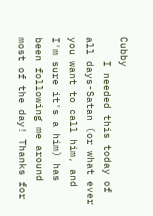Cubby
    I needed this today of all days-Satan (or what ever you want to call him, and I'm sure it's a him) has been following me around most of the day! Thanks for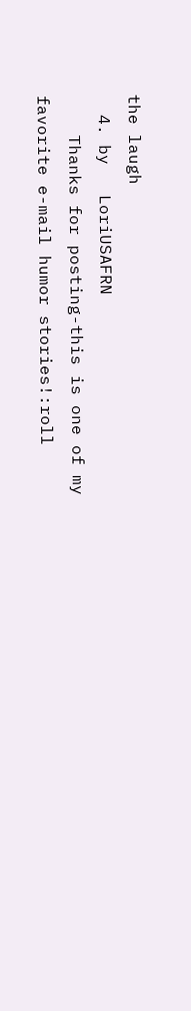the laugh
  4. by   LoriUSAFRN
    Thanks for posting-this is one of my favorite e-mail humor stories!:roll